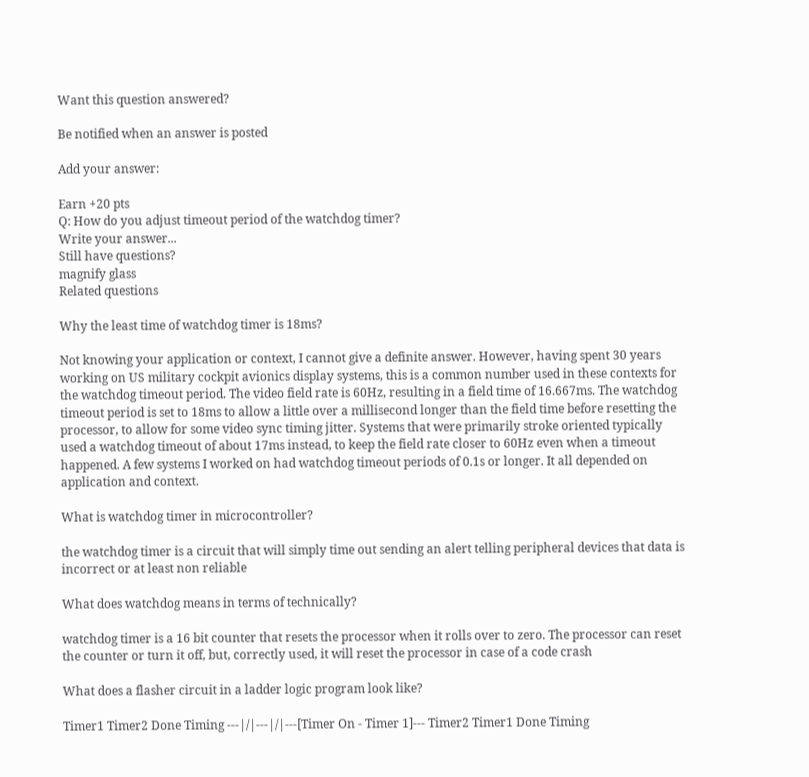Want this question answered?

Be notified when an answer is posted

Add your answer:

Earn +20 pts
Q: How do you adjust timeout period of the watchdog timer?
Write your answer...
Still have questions?
magnify glass
Related questions

Why the least time of watchdog timer is 18ms?

Not knowing your application or context, I cannot give a definite answer. However, having spent 30 years working on US military cockpit avionics display systems, this is a common number used in these contexts for the watchdog timeout period. The video field rate is 60Hz, resulting in a field time of 16.667ms. The watchdog timeout period is set to 18ms to allow a little over a millisecond longer than the field time before resetting the processor, to allow for some video sync timing jitter. Systems that were primarily stroke oriented typically used a watchdog timeout of about 17ms instead, to keep the field rate closer to 60Hz even when a timeout happened. A few systems I worked on had watchdog timeout periods of 0.1s or longer. It all depended on application and context.

What is watchdog timer in microcontroller?

the watchdog timer is a circuit that will simply time out sending an alert telling peripheral devices that data is incorrect or at least non reliable

What does watchdog means in terms of technically?

watchdog timer is a 16 bit counter that resets the processor when it rolls over to zero. The processor can reset the counter or turn it off, but, correctly used, it will reset the processor in case of a code crash

What does a flasher circuit in a ladder logic program look like?

Timer1 Timer2 Done Timing ---|/|---|/|---[Timer On - Timer 1]--- Timer2 Timer1 Done Timing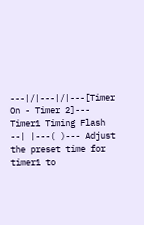---|/|---|/|---[Timer On - Timer 2]--- Timer1 Timing Flash --| |---( )--- Adjust the preset time for timer1 to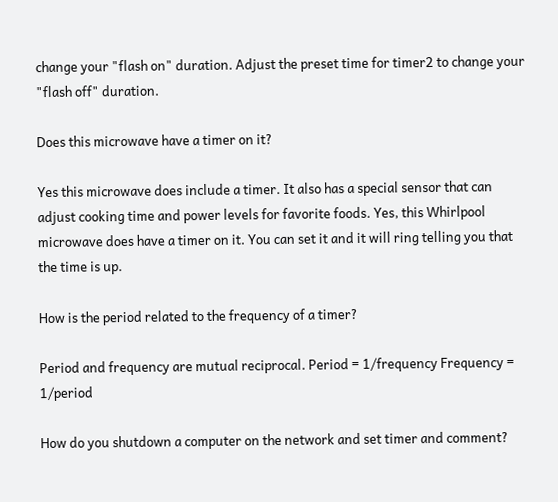change your "flash on" duration. Adjust the preset time for timer2 to change your "flash off" duration.

Does this microwave have a timer on it?

Yes this microwave does include a timer. It also has a special sensor that can adjust cooking time and power levels for favorite foods. Yes, this Whirlpool microwave does have a timer on it. You can set it and it will ring telling you that the time is up.

How is the period related to the frequency of a timer?

Period and frequency are mutual reciprocal. Period = 1/frequency Frequency = 1/period

How do you shutdown a computer on the network and set timer and comment?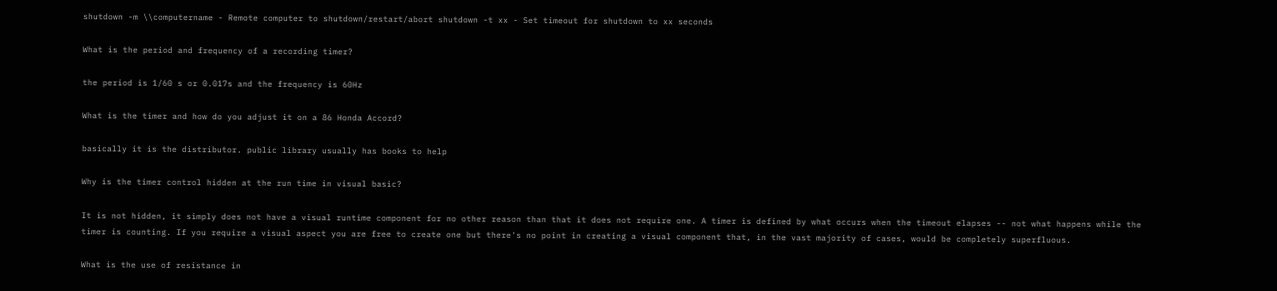shutdown -m \\computername - Remote computer to shutdown/restart/abort shutdown -t xx - Set timeout for shutdown to xx seconds

What is the period and frequency of a recording timer?

the period is 1/60 s or 0.017s and the frequency is 60Hz

What is the timer and how do you adjust it on a 86 Honda Accord?

basically it is the distributor. public library usually has books to help

Why is the timer control hidden at the run time in visual basic?

It is not hidden, it simply does not have a visual runtime component for no other reason than that it does not require one. A timer is defined by what occurs when the timeout elapses -- not what happens while the timer is counting. If you require a visual aspect you are free to create one but there's no point in creating a visual component that, in the vast majority of cases, would be completely superfluous.

What is the use of resistance in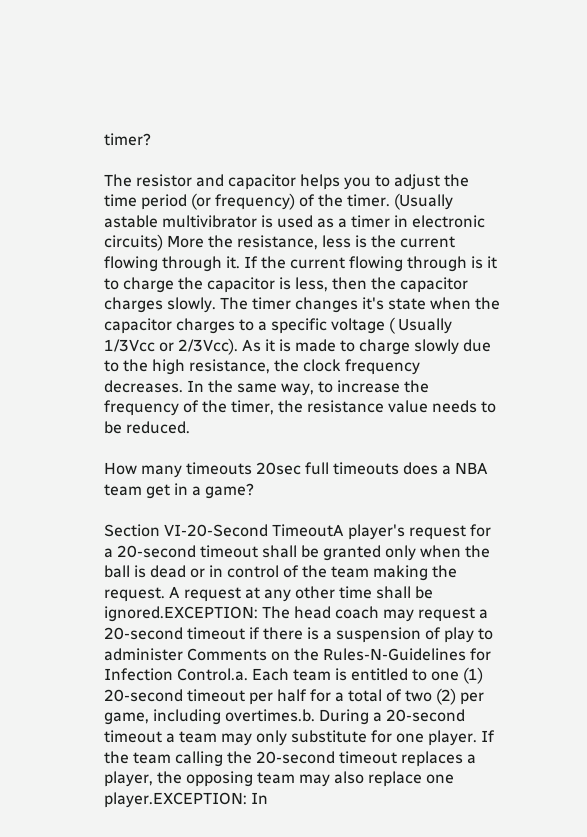timer?

The resistor and capacitor helps you to adjust the time period (or frequency) of the timer. (Usually astable multivibrator is used as a timer in electronic circuits) More the resistance, less is the current flowing through it. If the current flowing through is it to charge the capacitor is less, then the capacitor charges slowly. The timer changes it's state when the capacitor charges to a specific voltage ( Usually 1/3Vcc or 2/3Vcc). As it is made to charge slowly due to the high resistance, the clock frequency decreases. In the same way, to increase the frequency of the timer, the resistance value needs to be reduced.

How many timeouts 20sec full timeouts does a NBA team get in a game?

Section VI-20-Second TimeoutA player's request for a 20-second timeout shall be granted only when the ball is dead or in control of the team making the request. A request at any other time shall be ignored.EXCEPTION: The head coach may request a 20-second timeout if there is a suspension of play to administer Comments on the Rules-N-Guidelines for Infection Control.a. Each team is entitled to one (1) 20-second timeout per half for a total of two (2) per game, including overtimes.b. During a 20-second timeout a team may only substitute for one player. If the team calling the 20-second timeout replaces a player, the opposing team may also replace one player.EXCEPTION: In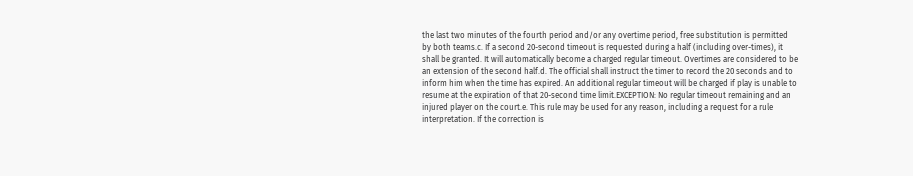the last two minutes of the fourth period and/or any overtime period, free substitution is permitted by both teams.c. If a second 20-second timeout is requested during a half (including over-times), it shall be granted. It will automatically become a charged regular timeout. Overtimes are considered to be an extension of the second half.d. The official shall instruct the timer to record the 20 seconds and to inform him when the time has expired. An additional regular timeout will be charged if play is unable to resume at the expiration of that 20-second time limit.EXCEPTION: No regular timeout remaining and an injured player on the court.e. This rule may be used for any reason, including a request for a rule interpretation. If the correction is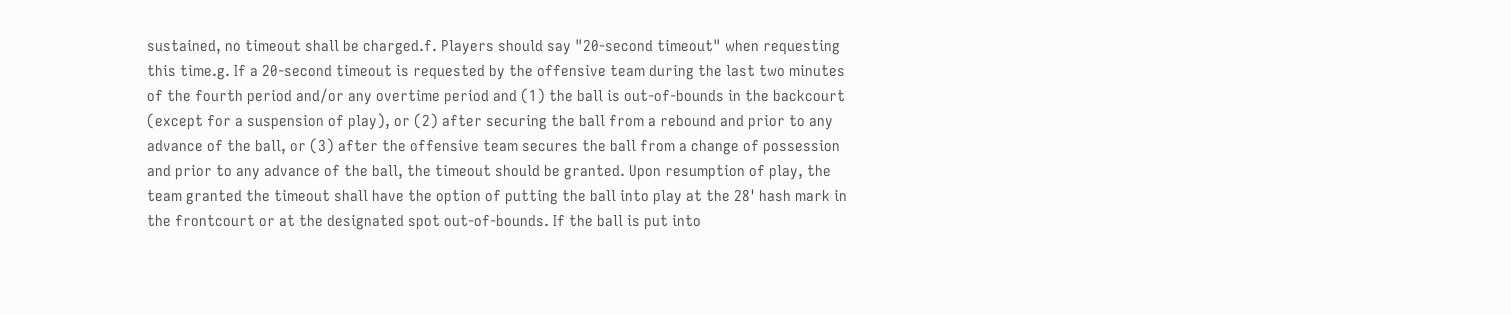sustained, no timeout shall be charged.f. Players should say "20-second timeout" when requesting this time.g. If a 20-second timeout is requested by the offensive team during the last two minutes of the fourth period and/or any overtime period and (1) the ball is out-of-bounds in the backcourt (except for a suspension of play), or (2) after securing the ball from a rebound and prior to any advance of the ball, or (3) after the offensive team secures the ball from a change of possession and prior to any advance of the ball, the timeout should be granted. Upon resumption of play, the team granted the timeout shall have the option of putting the ball into play at the 28' hash mark in the frontcourt or at the designated spot out-of-bounds. If the ball is put into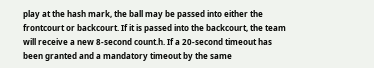play at the hash mark, the ball may be passed into either the frontcourt or backcourt. If it is passed into the backcourt, the team will receive a new 8-second count.h. If a 20-second timeout has been granted and a mandatory timeout by the same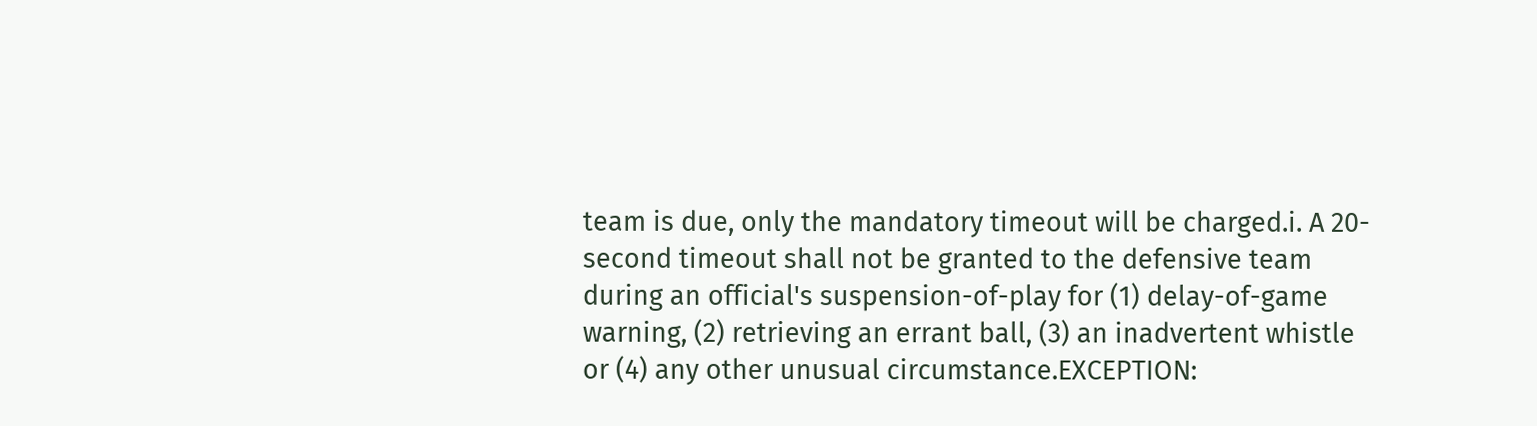team is due, only the mandatory timeout will be charged.i. A 20-second timeout shall not be granted to the defensive team during an official's suspension-of-play for (1) delay-of-game warning, (2) retrieving an errant ball, (3) an inadvertent whistle or (4) any other unusual circumstance.EXCEPTION: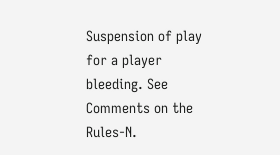Suspension of play for a player bleeding. See Comments on the Rules-N.